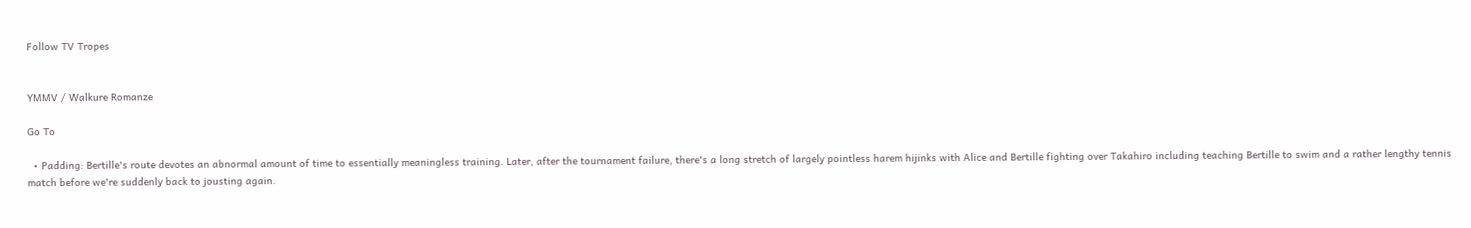Follow TV Tropes


YMMV / Walkure Romanze

Go To

  • Padding: Bertille's route devotes an abnormal amount of time to essentially meaningless training. Later, after the tournament failure, there's a long stretch of largely pointless harem hijinks with Alice and Bertille fighting over Takahiro including teaching Bertille to swim and a rather lengthy tennis match before we're suddenly back to jousting again.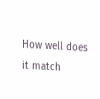How well does it match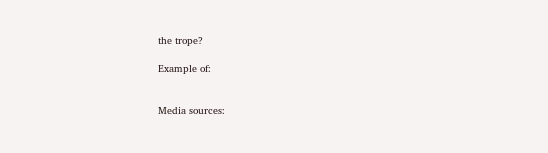the trope?

Example of:


Media sources: